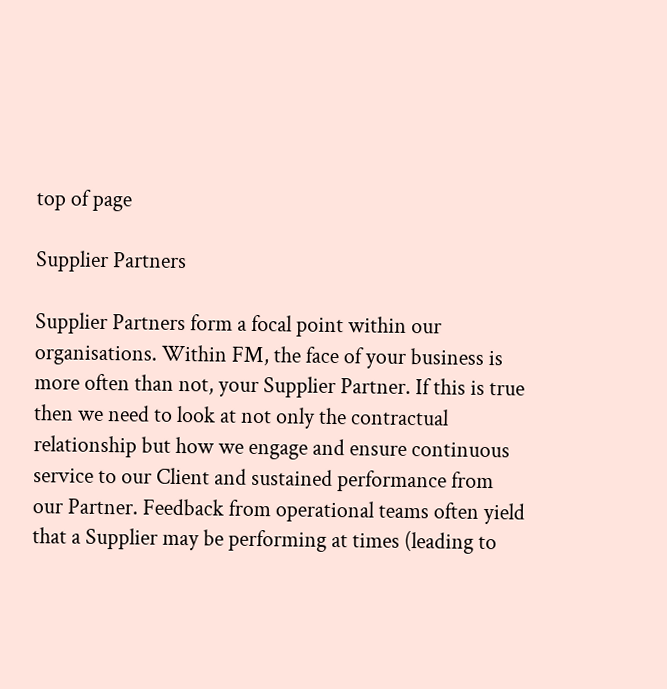top of page

Supplier Partners

Supplier Partners form a focal point within our organisations. Within FM, the face of your business is more often than not, your Supplier Partner. If this is true then we need to look at not only the contractual relationship but how we engage and ensure continuous service to our Client and sustained performance from our Partner. Feedback from operational teams often yield that a Supplier may be performing at times (leading to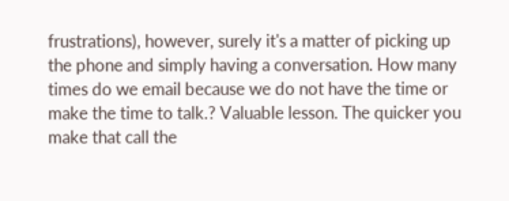frustrations), however, surely it's a matter of picking up the phone and simply having a conversation. How many times do we email because we do not have the time or make the time to talk.? Valuable lesson. The quicker you make that call the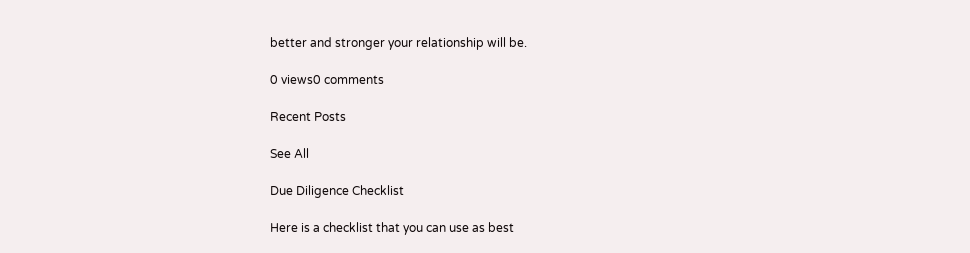better and stronger your relationship will be.

0 views0 comments

Recent Posts

See All

Due Diligence Checklist

Here is a checklist that you can use as best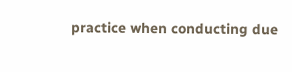practice when conducting due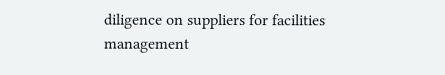diligence on suppliers for facilities management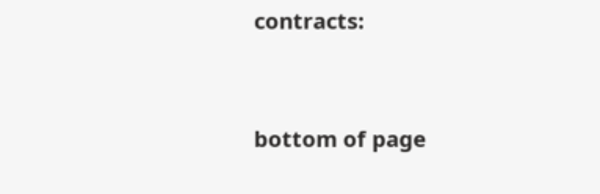contracts:


bottom of page